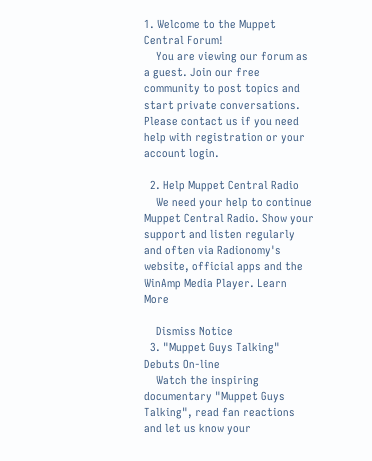1. Welcome to the Muppet Central Forum!
    You are viewing our forum as a guest. Join our free community to post topics and start private conversations. Please contact us if you need help with registration or your account login.

  2. Help Muppet Central Radio
    We need your help to continue Muppet Central Radio. Show your support and listen regularly and often via Radionomy's website, official apps and the WinAmp Media Player. Learn More

    Dismiss Notice
  3. "Muppet Guys Talking" Debuts On-line
    Watch the inspiring documentary "Muppet Guys Talking", read fan reactions and let us know your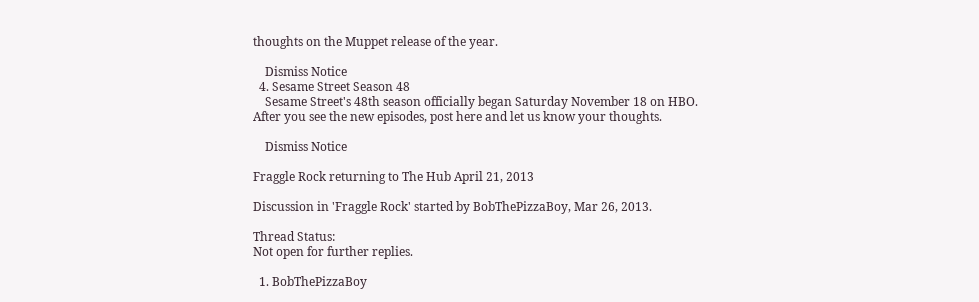thoughts on the Muppet release of the year.

    Dismiss Notice
  4. Sesame Street Season 48
    Sesame Street's 48th season officially began Saturday November 18 on HBO. After you see the new episodes, post here and let us know your thoughts.

    Dismiss Notice

Fraggle Rock returning to The Hub April 21, 2013

Discussion in 'Fraggle Rock' started by BobThePizzaBoy, Mar 26, 2013.

Thread Status:
Not open for further replies.

  1. BobThePizzaBoy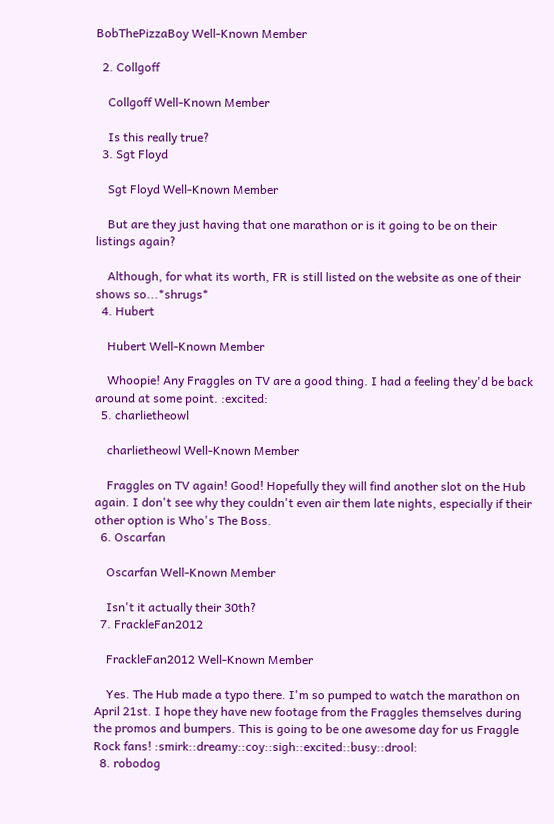BobThePizzaBoy Well-Known Member

  2. Collgoff

    Collgoff Well-Known Member

    Is this really true?
  3. Sgt Floyd

    Sgt Floyd Well-Known Member

    But are they just having that one marathon or is it going to be on their listings again?

    Although, for what its worth, FR is still listed on the website as one of their shows so...*shrugs*
  4. Hubert

    Hubert Well-Known Member

    Whoopie! Any Fraggles on TV are a good thing. I had a feeling they'd be back around at some point. :excited:
  5. charlietheowl

    charlietheowl Well-Known Member

    Fraggles on TV again! Good! Hopefully they will find another slot on the Hub again. I don't see why they couldn't even air them late nights, especially if their other option is Who's The Boss.
  6. Oscarfan

    Oscarfan Well-Known Member

    Isn't it actually their 30th?
  7. FrackleFan2012

    FrackleFan2012 Well-Known Member

    Yes. The Hub made a typo there. I'm so pumped to watch the marathon on April 21st. I hope they have new footage from the Fraggles themselves during the promos and bumpers. This is going to be one awesome day for us Fraggle Rock fans! :smirk::dreamy::coy::sigh::excited::busy::drool:
  8. robodog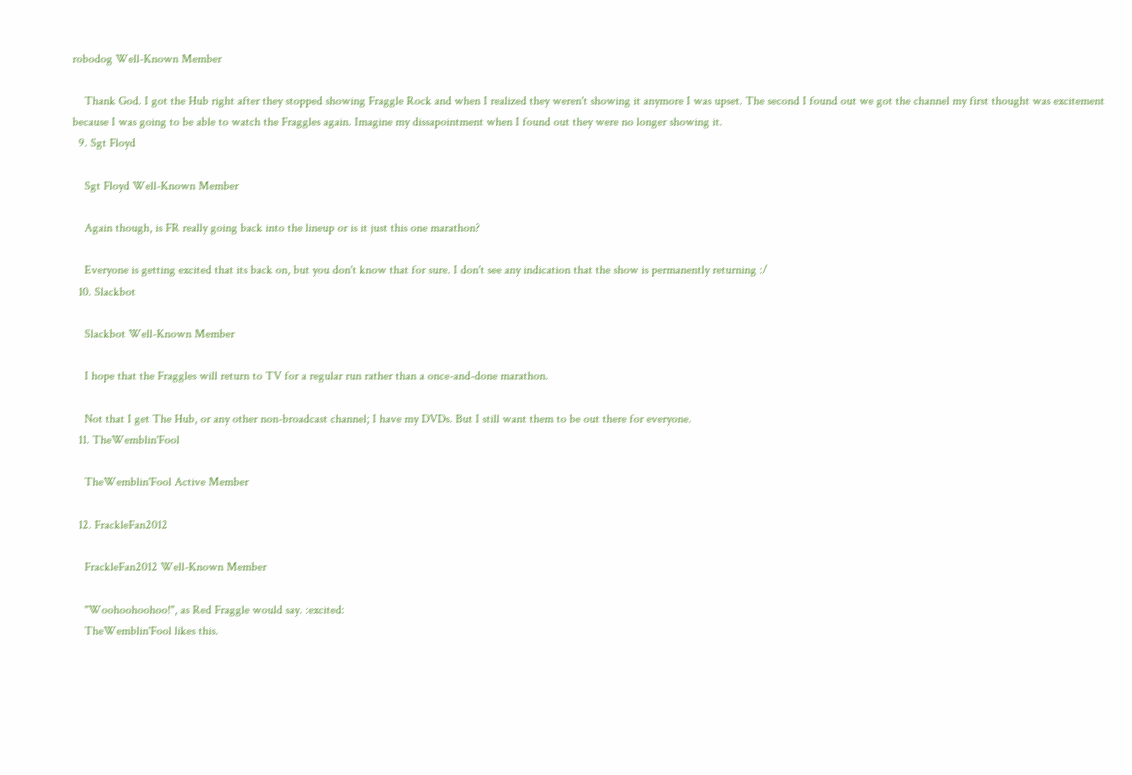robodog Well-Known Member

    Thank God. I got the Hub right after they stopped showing Fraggle Rock and when I realized they weren't showing it anymore I was upset. The second I found out we got the channel my first thought was excitement because I was going to be able to watch the Fraggles again. Imagine my dissapointment when I found out they were no longer showing it.
  9. Sgt Floyd

    Sgt Floyd Well-Known Member

    Again though, is FR really going back into the lineup or is it just this one marathon?

    Everyone is getting excited that its back on, but you don't know that for sure. I don't see any indication that the show is permanently returning :/
  10. Slackbot

    Slackbot Well-Known Member

    I hope that the Fraggles will return to TV for a regular run rather than a once-and-done marathon.

    Not that I get The Hub, or any other non-broadcast channel; I have my DVDs. But I still want them to be out there for everyone.
  11. TheWemblin'Fool

    TheWemblin'Fool Active Member

  12. FrackleFan2012

    FrackleFan2012 Well-Known Member

    "Woohoohoohoo!", as Red Fraggle would say. :excited:
    TheWemblin'Fool likes this.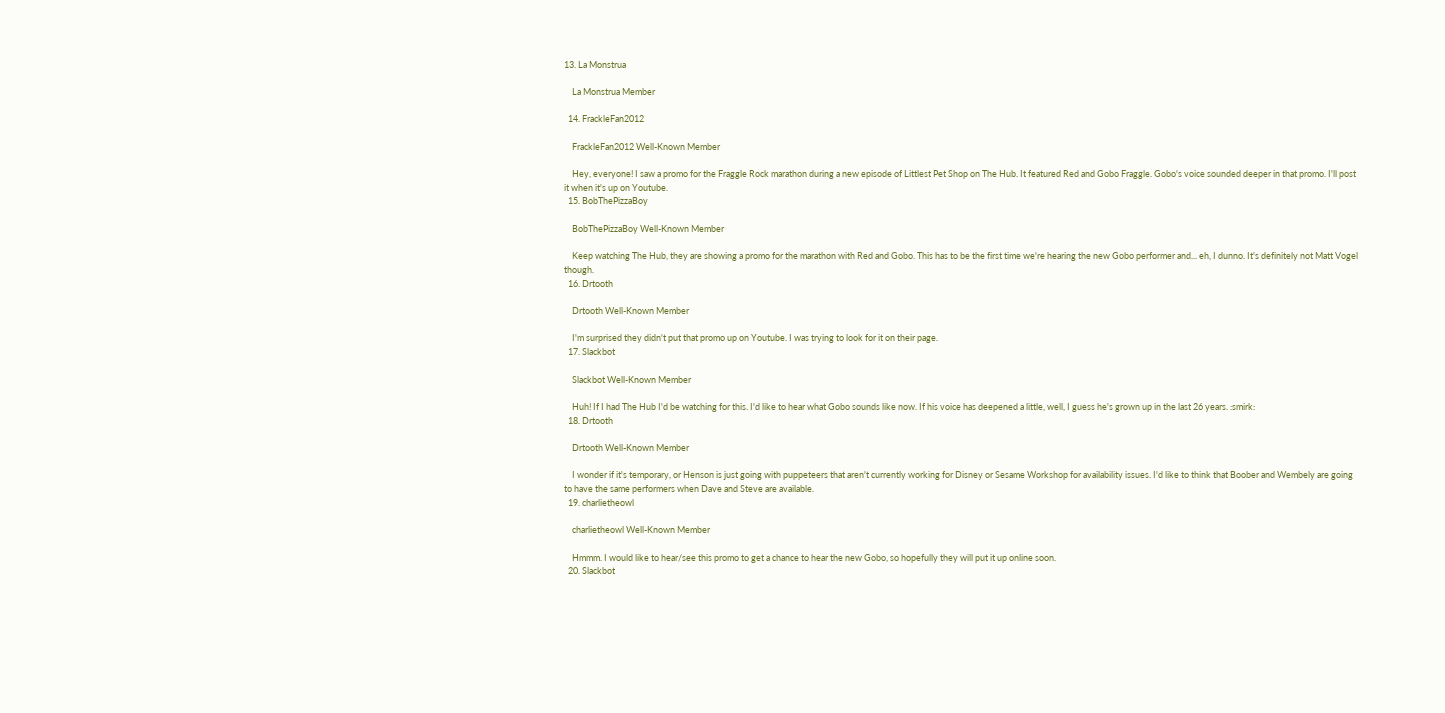13. La Monstrua

    La Monstrua Member

  14. FrackleFan2012

    FrackleFan2012 Well-Known Member

    Hey, everyone! I saw a promo for the Fraggle Rock marathon during a new episode of Littlest Pet Shop on The Hub. It featured Red and Gobo Fraggle. Gobo's voice sounded deeper in that promo. I'll post it when it's up on Youtube.
  15. BobThePizzaBoy

    BobThePizzaBoy Well-Known Member

    Keep watching The Hub, they are showing a promo for the marathon with Red and Gobo. This has to be the first time we're hearing the new Gobo performer and... eh, I dunno. It's definitely not Matt Vogel though.
  16. Drtooth

    Drtooth Well-Known Member

    I'm surprised they didn't put that promo up on Youtube. I was trying to look for it on their page.
  17. Slackbot

    Slackbot Well-Known Member

    Huh! If I had The Hub I'd be watching for this. I'd like to hear what Gobo sounds like now. If his voice has deepened a little, well, I guess he's grown up in the last 26 years. :smirk:
  18. Drtooth

    Drtooth Well-Known Member

    I wonder if it's temporary, or Henson is just going with puppeteers that aren't currently working for Disney or Sesame Workshop for availability issues. I'd like to think that Boober and Wembely are going to have the same performers when Dave and Steve are available.
  19. charlietheowl

    charlietheowl Well-Known Member

    Hmmm. I would like to hear/see this promo to get a chance to hear the new Gobo, so hopefully they will put it up online soon.
  20. Slackbot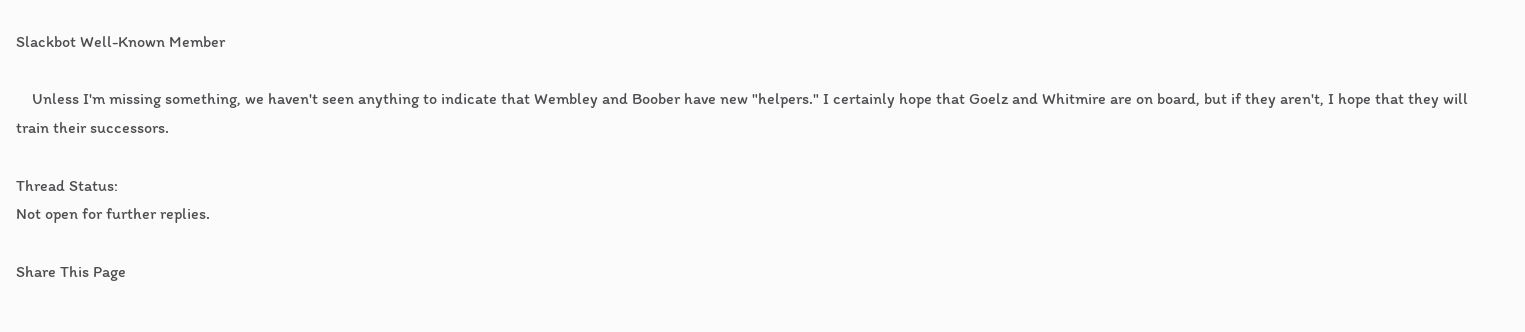Slackbot Well-Known Member

    Unless I'm missing something, we haven't seen anything to indicate that Wembley and Boober have new "helpers." I certainly hope that Goelz and Whitmire are on board, but if they aren't, I hope that they will train their successors.

Thread Status:
Not open for further replies.

Share This Page